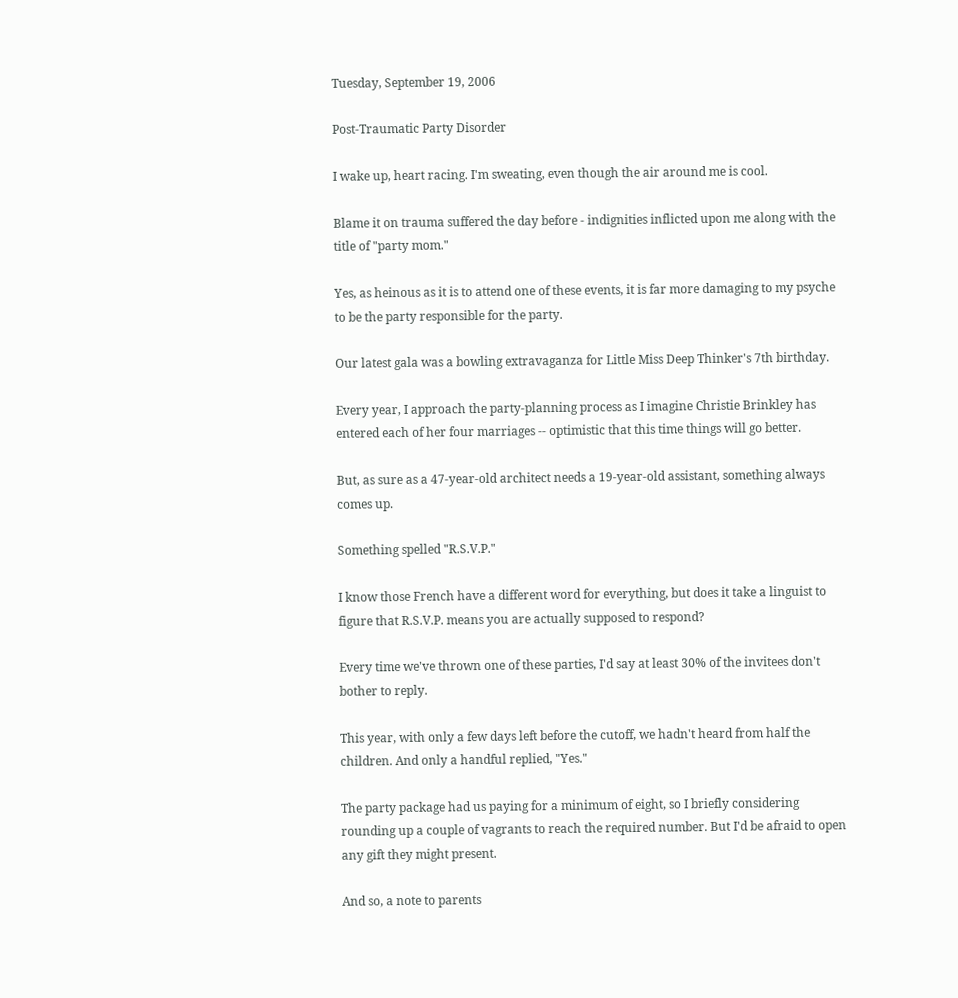Tuesday, September 19, 2006

Post-Traumatic Party Disorder

I wake up, heart racing. I'm sweating, even though the air around me is cool.

Blame it on trauma suffered the day before - indignities inflicted upon me along with the title of "party mom."

Yes, as heinous as it is to attend one of these events, it is far more damaging to my psyche to be the party responsible for the party.

Our latest gala was a bowling extravaganza for Little Miss Deep Thinker's 7th birthday.

Every year, I approach the party-planning process as I imagine Christie Brinkley has entered each of her four marriages -- optimistic that this time things will go better.

But, as sure as a 47-year-old architect needs a 19-year-old assistant, something always comes up.

Something spelled "R.S.V.P."

I know those French have a different word for everything, but does it take a linguist to figure that R.S.V.P. means you are actually supposed to respond?

Every time we've thrown one of these parties, I'd say at least 30% of the invitees don't bother to reply.

This year, with only a few days left before the cutoff, we hadn't heard from half the children. And only a handful replied, "Yes."

The party package had us paying for a minimum of eight, so I briefly considering rounding up a couple of vagrants to reach the required number. But I'd be afraid to open any gift they might present.

And so, a note to parents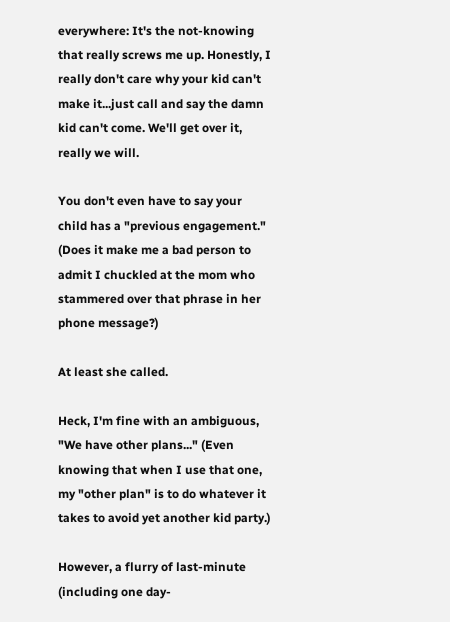everywhere: It's the not-knowing that really screws me up. Honestly, I really don't care why your kid can't make it...just call and say the damn kid can't come. We'll get over it, really we will.

You don't even have to say your child has a "previous engagement." (Does it make me a bad person to admit I chuckled at the mom who stammered over that phrase in her phone message?)

At least she called.

Heck, I'm fine with an ambiguous, "We have other plans..." (Even knowing that when I use that one, my "other plan" is to do whatever it takes to avoid yet another kid party.)

However, a flurry of last-minute (including one day-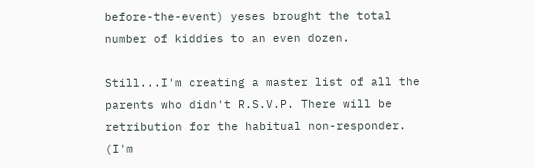before-the-event) yeses brought the total number of kiddies to an even dozen.

Still...I'm creating a master list of all the parents who didn't R.S.V.P. There will be retribution for the habitual non-responder. (I'm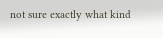not sure exactly what kind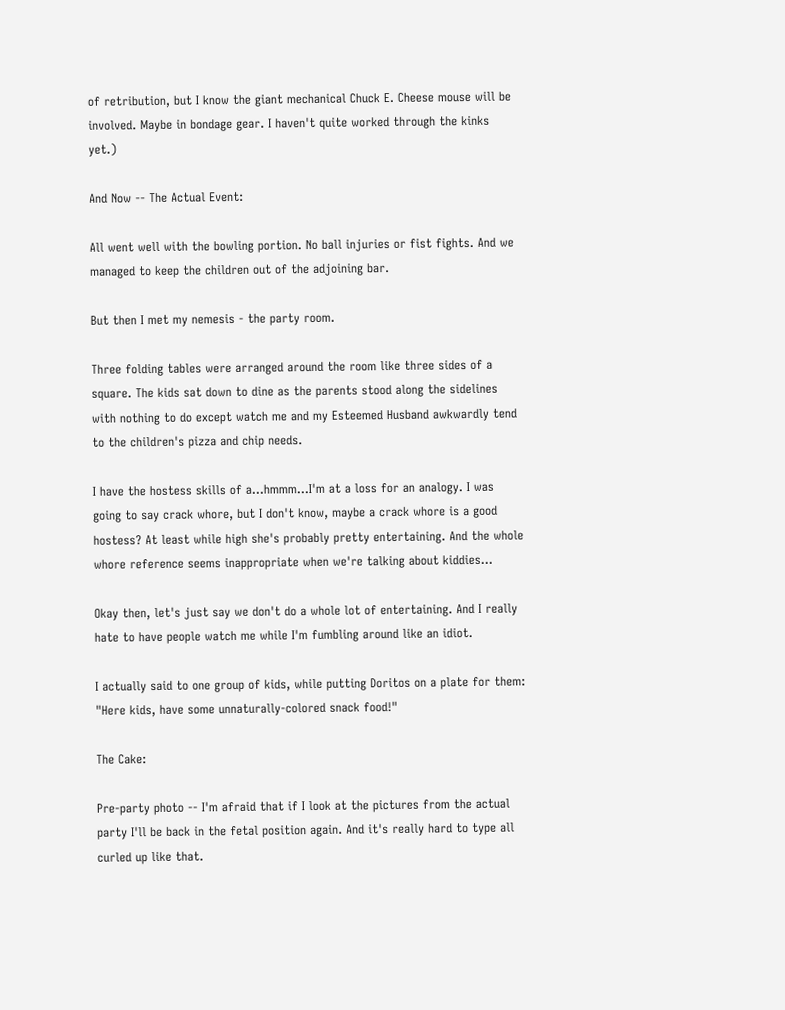of retribution, but I know the giant mechanical Chuck E. Cheese mouse will be involved. Maybe in bondage gear. I haven't quite worked through the kinks yet.)

And Now -- The Actual Event:

All went well with the bowling portion. No ball injuries or fist fights. And we managed to keep the children out of the adjoining bar.

But then I met my nemesis - the party room.

Three folding tables were arranged around the room like three sides of a square. The kids sat down to dine as the parents stood along the sidelines with nothing to do except watch me and my Esteemed Husband awkwardly tend to the children's pizza and chip needs.

I have the hostess skills of a...hmmm...I'm at a loss for an analogy. I was going to say crack whore, but I don't know, maybe a crack whore is a good hostess? At least while high she's probably pretty entertaining. And the whole whore reference seems inappropriate when we're talking about kiddies...

Okay then, let's just say we don't do a whole lot of entertaining. And I really hate to have people watch me while I'm fumbling around like an idiot.

I actually said to one group of kids, while putting Doritos on a plate for them: "Here kids, have some unnaturally-colored snack food!"

The Cake:

Pre-party photo -- I'm afraid that if I look at the pictures from the actual party I'll be back in the fetal position again. And it's really hard to type all curled up like that.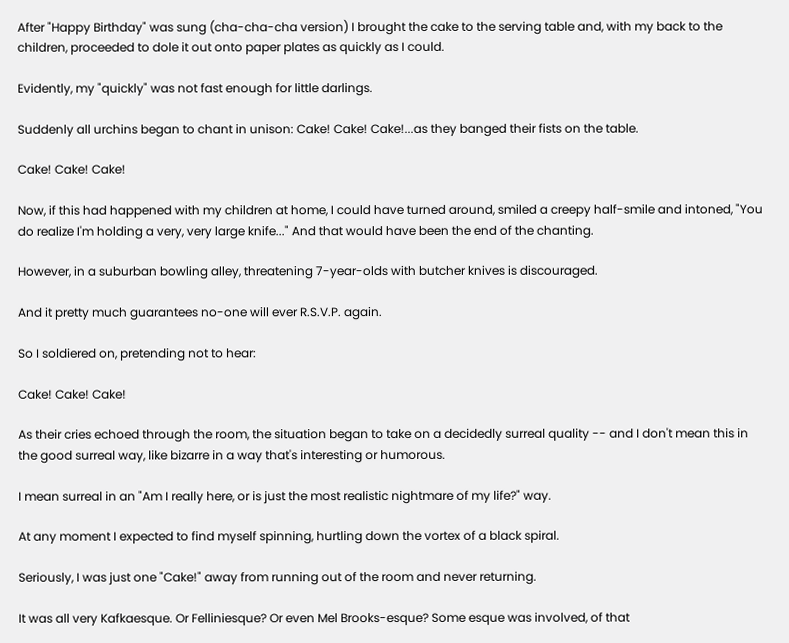After "Happy Birthday" was sung (cha-cha-cha version) I brought the cake to the serving table and, with my back to the children, proceeded to dole it out onto paper plates as quickly as I could.

Evidently, my "quickly" was not fast enough for little darlings.

Suddenly all urchins began to chant in unison: Cake! Cake! Cake!...as they banged their fists on the table.

Cake! Cake! Cake!

Now, if this had happened with my children at home, I could have turned around, smiled a creepy half-smile and intoned, "You do realize I'm holding a very, very large knife..." And that would have been the end of the chanting.

However, in a suburban bowling alley, threatening 7-year-olds with butcher knives is discouraged.

And it pretty much guarantees no-one will ever R.S.V.P. again.

So I soldiered on, pretending not to hear:

Cake! Cake! Cake!

As their cries echoed through the room, the situation began to take on a decidedly surreal quality -- and I don't mean this in the good surreal way, like bizarre in a way that's interesting or humorous.

I mean surreal in an "Am I really here, or is just the most realistic nightmare of my life?" way.

At any moment I expected to find myself spinning, hurtling down the vortex of a black spiral.

Seriously, I was just one "Cake!" away from running out of the room and never returning.

It was all very Kafkaesque. Or Felliniesque? Or even Mel Brooks-esque? Some esque was involved, of that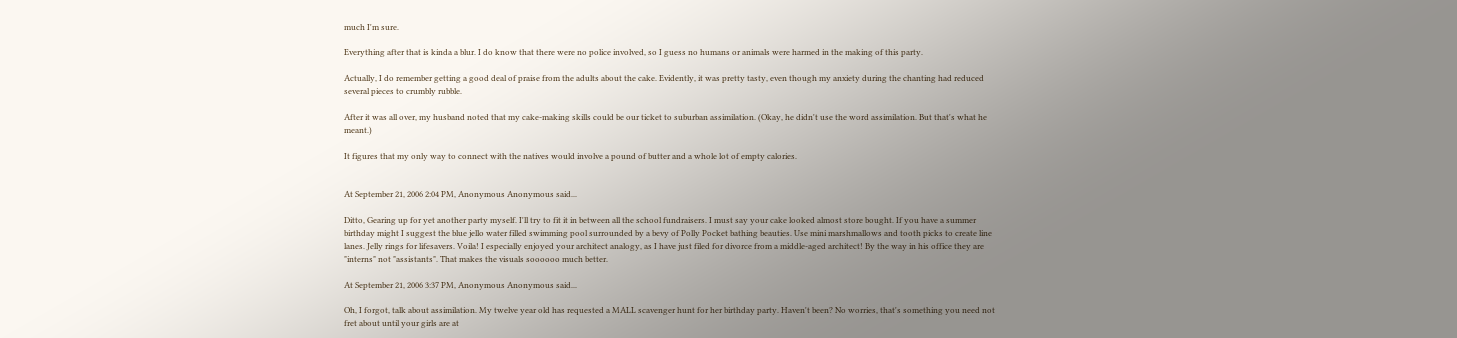much I'm sure.

Everything after that is kinda a blur. I do know that there were no police involved, so I guess no humans or animals were harmed in the making of this party.

Actually, I do remember getting a good deal of praise from the adults about the cake. Evidently, it was pretty tasty, even though my anxiety during the chanting had reduced several pieces to crumbly rubble.

After it was all over, my husband noted that my cake-making skills could be our ticket to suburban assimilation. (Okay, he didn't use the word assimilation. But that's what he meant.)

It figures that my only way to connect with the natives would involve a pound of butter and a whole lot of empty calories.


At September 21, 2006 2:04 PM, Anonymous Anonymous said...

Ditto, Gearing up for yet another party myself. I'll try to fit it in between all the school fundraisers. I must say your cake looked almost store bought. If you have a summer birthday might I suggest the blue jello water filled swimming pool surrounded by a bevy of Polly Pocket bathing beauties. Use mini marshmallows and tooth picks to create line lanes. Jelly rings for lifesavers. Voila! I especially enjoyed your architect analogy, as I have just filed for divorce from a middle-aged architect! By the way in his office they are "interns" not "assistants". That makes the visuals soooooo much better.

At September 21, 2006 3:37 PM, Anonymous Anonymous said...

Oh, I forgot, talk about assimilation. My twelve year old has requested a MALL scavenger hunt for her birthday party. Haven't been? No worries, that's something you need not fret about until your girls are at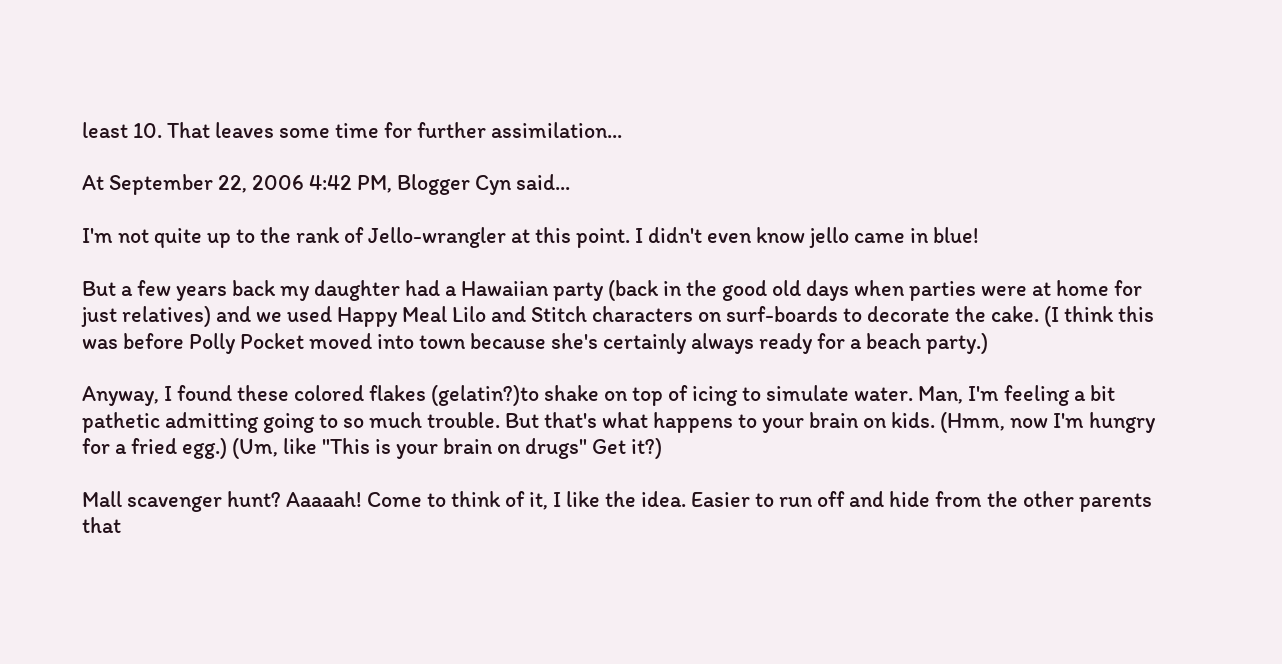least 10. That leaves some time for further assimilation...

At September 22, 2006 4:42 PM, Blogger Cyn said...

I'm not quite up to the rank of Jello-wrangler at this point. I didn't even know jello came in blue!

But a few years back my daughter had a Hawaiian party (back in the good old days when parties were at home for just relatives) and we used Happy Meal Lilo and Stitch characters on surf-boards to decorate the cake. (I think this was before Polly Pocket moved into town because she's certainly always ready for a beach party.)

Anyway, I found these colored flakes (gelatin?)to shake on top of icing to simulate water. Man, I'm feeling a bit pathetic admitting going to so much trouble. But that's what happens to your brain on kids. (Hmm, now I'm hungry for a fried egg.) (Um, like "This is your brain on drugs" Get it?)

Mall scavenger hunt? Aaaaah! Come to think of it, I like the idea. Easier to run off and hide from the other parents that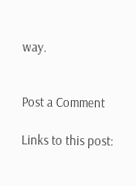way.


Post a Comment

Links to this post: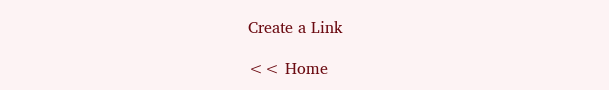Create a Link

<< Home